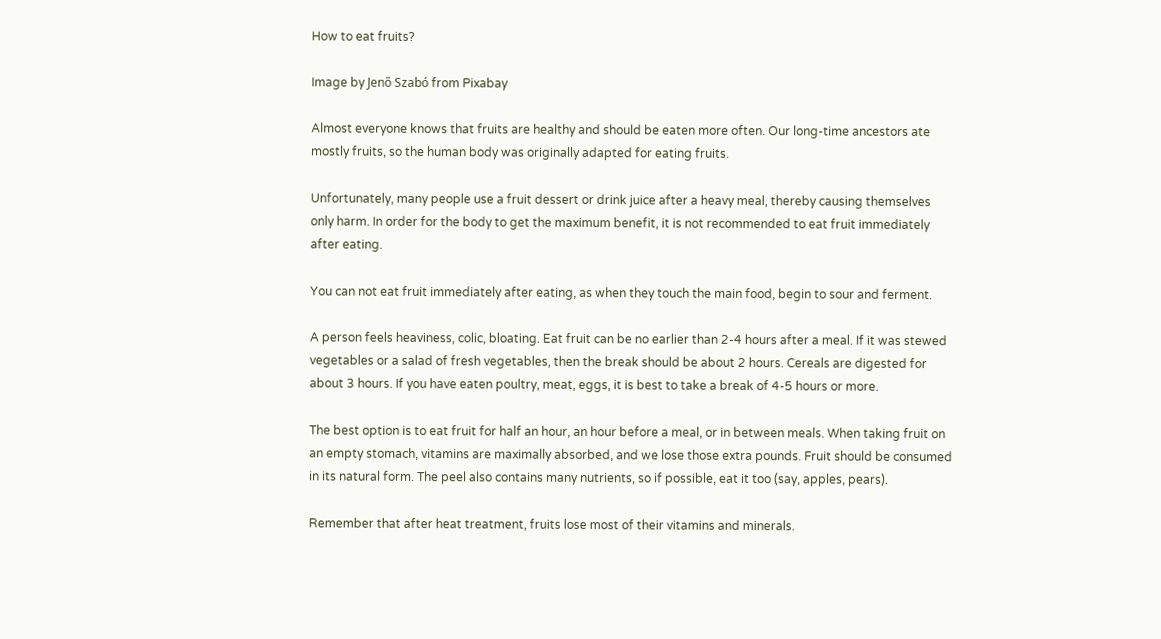How to eat fruits?

Image by Jenő Szabó from Pixabay

Almost everyone knows that fruits are healthy and should be eaten more often. Our long-time ancestors ate mostly fruits, so the human body was originally adapted for eating fruits.

Unfortunately, many people use a fruit dessert or drink juice after a heavy meal, thereby causing themselves only harm. In order for the body to get the maximum benefit, it is not recommended to eat fruit immediately after eating.

You can not eat fruit immediately after eating, as when they touch the main food, begin to sour and ferment.

A person feels heaviness, colic, bloating. Eat fruit can be no earlier than 2-4 hours after a meal. If it was stewed vegetables or a salad of fresh vegetables, then the break should be about 2 hours. Cereals are digested for about 3 hours. If you have eaten poultry, meat, eggs, it is best to take a break of 4-5 hours or more.

The best option is to eat fruit for half an hour, an hour before a meal, or in between meals. When taking fruit on an empty stomach, vitamins are maximally absorbed, and we lose those extra pounds. Fruit should be consumed in its natural form. The peel also contains many nutrients, so if possible, eat it too (say, apples, pears).

Remember that after heat treatment, fruits lose most of their vitamins and minerals.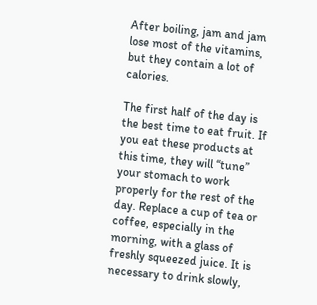After boiling, jam and jam lose most of the vitamins, but they contain a lot of calories.

The first half of the day is the best time to eat fruit. If you eat these products at this time, they will “tune” your stomach to work properly for the rest of the day. Replace a cup of tea or coffee, especially in the morning, with a glass of freshly squeezed juice. It is necessary to drink slowly,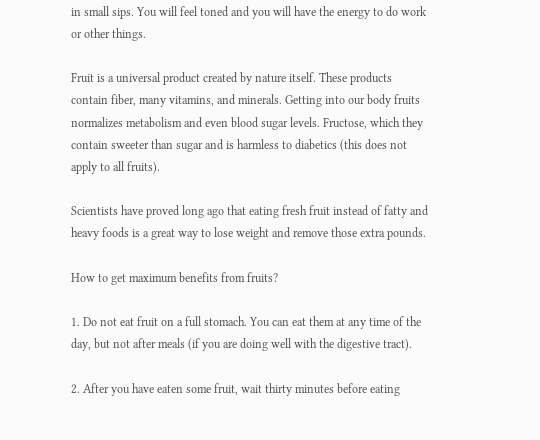in small sips. You will feel toned and you will have the energy to do work or other things.

Fruit is a universal product created by nature itself. These products contain fiber, many vitamins, and minerals. Getting into our body fruits normalizes metabolism and even blood sugar levels. Fructose, which they contain sweeter than sugar and is harmless to diabetics (this does not apply to all fruits).

Scientists have proved long ago that eating fresh fruit instead of fatty and heavy foods is a great way to lose weight and remove those extra pounds.

How to get maximum benefits from fruits?

1. Do not eat fruit on a full stomach. You can eat them at any time of the day, but not after meals (if you are doing well with the digestive tract).

2. After you have eaten some fruit, wait thirty minutes before eating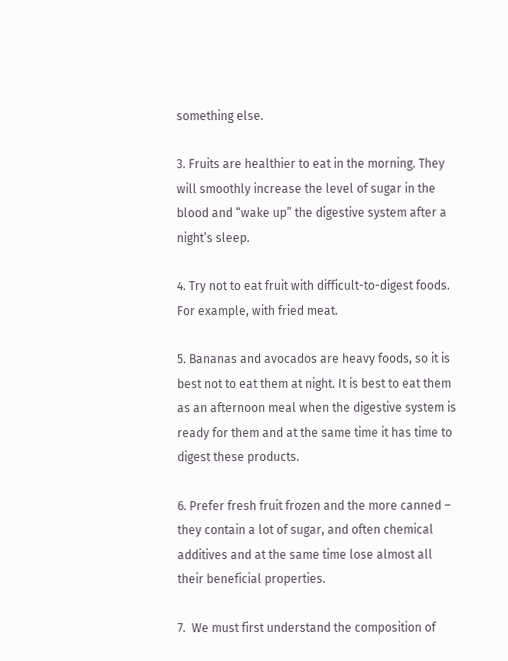something else.

3. Fruits are healthier to eat in the morning. They will smoothly increase the level of sugar in the blood and “wake up” the digestive system after a night’s sleep.

4. Try not to eat fruit with difficult-to-digest foods. For example, with fried meat.

5. Bananas and avocados are heavy foods, so it is best not to eat them at night. It is best to eat them as an afternoon meal when the digestive system is ready for them and at the same time it has time to digest these products.

6. Prefer fresh fruit frozen and the more canned – they contain a lot of sugar, and often chemical additives and at the same time lose almost all their beneficial properties.

7.  We must first understand the composition of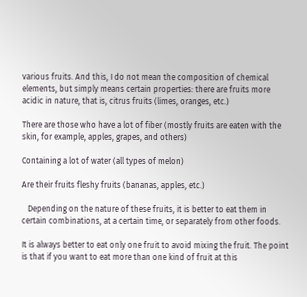various fruits. And this, I do not mean the composition of chemical elements, but simply means certain properties: there are fruits more acidic in nature, that is, citrus fruits (limes, oranges, etc.)

There are those who have a lot of fiber (mostly fruits are eaten with the skin, for example, apples, grapes, and others)

Containing a lot of water (all types of melon)

Are their fruits fleshy fruits (bananas, apples, etc.)

   Depending on the nature of these fruits, it is better to eat them in certain combinations, at a certain time, or separately from other foods.

It is always better to eat only one fruit to avoid mixing the fruit. The point is that if you want to eat more than one kind of fruit at this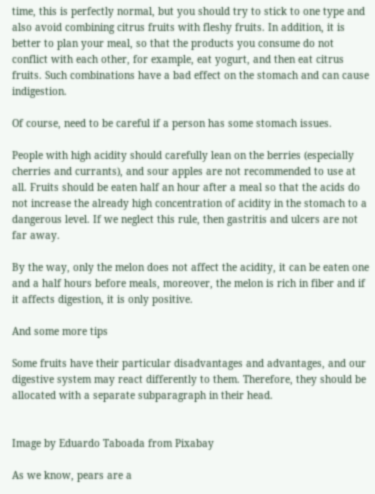time, this is perfectly normal, but you should try to stick to one type and also avoid combining citrus fruits with fleshy fruits. In addition, it is better to plan your meal, so that the products you consume do not conflict with each other, for example, eat yogurt, and then eat citrus fruits. Such combinations have a bad effect on the stomach and can cause indigestion.

Of course, need to be careful if a person has some stomach issues.

People with high acidity should carefully lean on the berries (especially cherries and currants), and sour apples are not recommended to use at all. Fruits should be eaten half an hour after a meal so that the acids do not increase the already high concentration of acidity in the stomach to a dangerous level. If we neglect this rule, then gastritis and ulcers are not far away.

By the way, only the melon does not affect the acidity, it can be eaten one and a half hours before meals, moreover, the melon is rich in fiber and if it affects digestion, it is only positive.

And some more tips

Some fruits have their particular disadvantages and advantages, and our digestive system may react differently to them. Therefore, they should be allocated with a separate subparagraph in their head.


Image by Eduardo Taboada from Pixabay

As we know, pears are a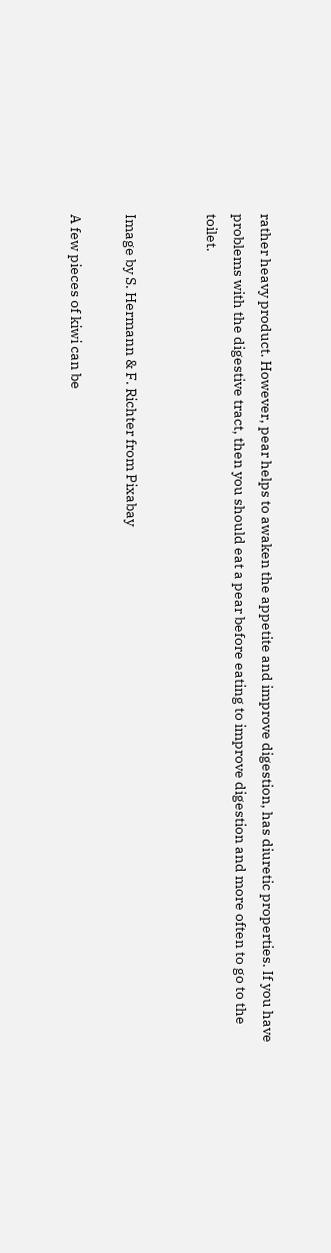rather heavy product. However, pear helps to awaken the appetite and improve digestion, has diuretic properties. If you have problems with the digestive tract, then you should eat a pear before eating to improve digestion and more often to go to the toilet.


Image by S. Hermann & F. Richter from Pixabay

A few pieces of kiwi can be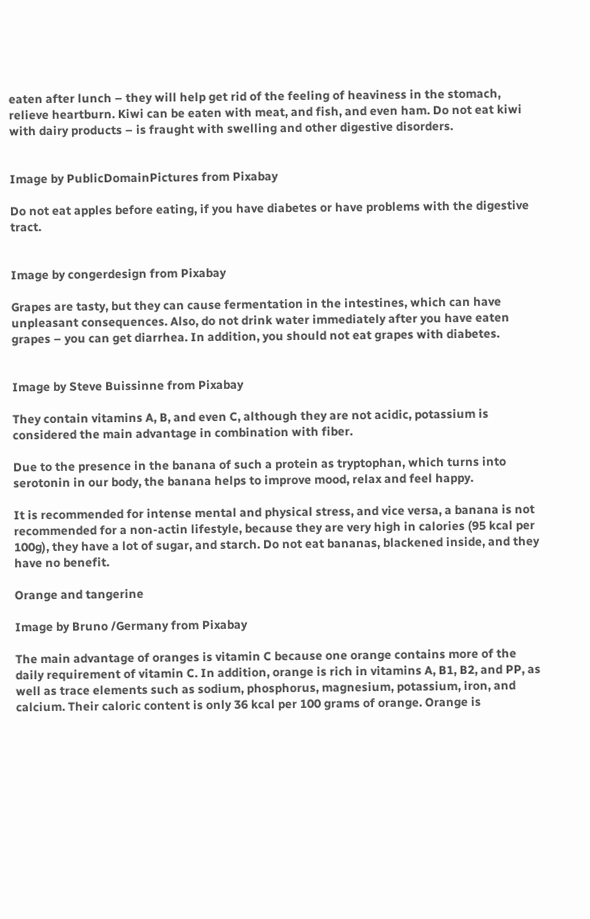eaten after lunch – they will help get rid of the feeling of heaviness in the stomach, relieve heartburn. Kiwi can be eaten with meat, and fish, and even ham. Do not eat kiwi with dairy products – is fraught with swelling and other digestive disorders.


Image by PublicDomainPictures from Pixabay

Do not eat apples before eating, if you have diabetes or have problems with the digestive tract.


Image by congerdesign from Pixabay

Grapes are tasty, but they can cause fermentation in the intestines, which can have unpleasant consequences. Also, do not drink water immediately after you have eaten grapes – you can get diarrhea. In addition, you should not eat grapes with diabetes.


Image by Steve Buissinne from Pixabay

They contain vitamins A, B, and even C, although they are not acidic, potassium is considered the main advantage in combination with fiber.

Due to the presence in the banana of such a protein as tryptophan, which turns into serotonin in our body, the banana helps to improve mood, relax and feel happy.

It is recommended for intense mental and physical stress, and vice versa, a banana is not recommended for a non-actin lifestyle, because they are very high in calories (95 kcal per 100g), they have a lot of sugar, and starch. Do not eat bananas, blackened inside, and they have no benefit.

Orange and tangerine

Image by Bruno /Germany from Pixabay

The main advantage of oranges is vitamin C because one orange contains more of the daily requirement of vitamin C. In addition, orange is rich in vitamins A, B1, B2, and PP, as well as trace elements such as sodium, phosphorus, magnesium, potassium, iron, and calcium. Their caloric content is only 36 kcal per 100 grams of orange. Orange is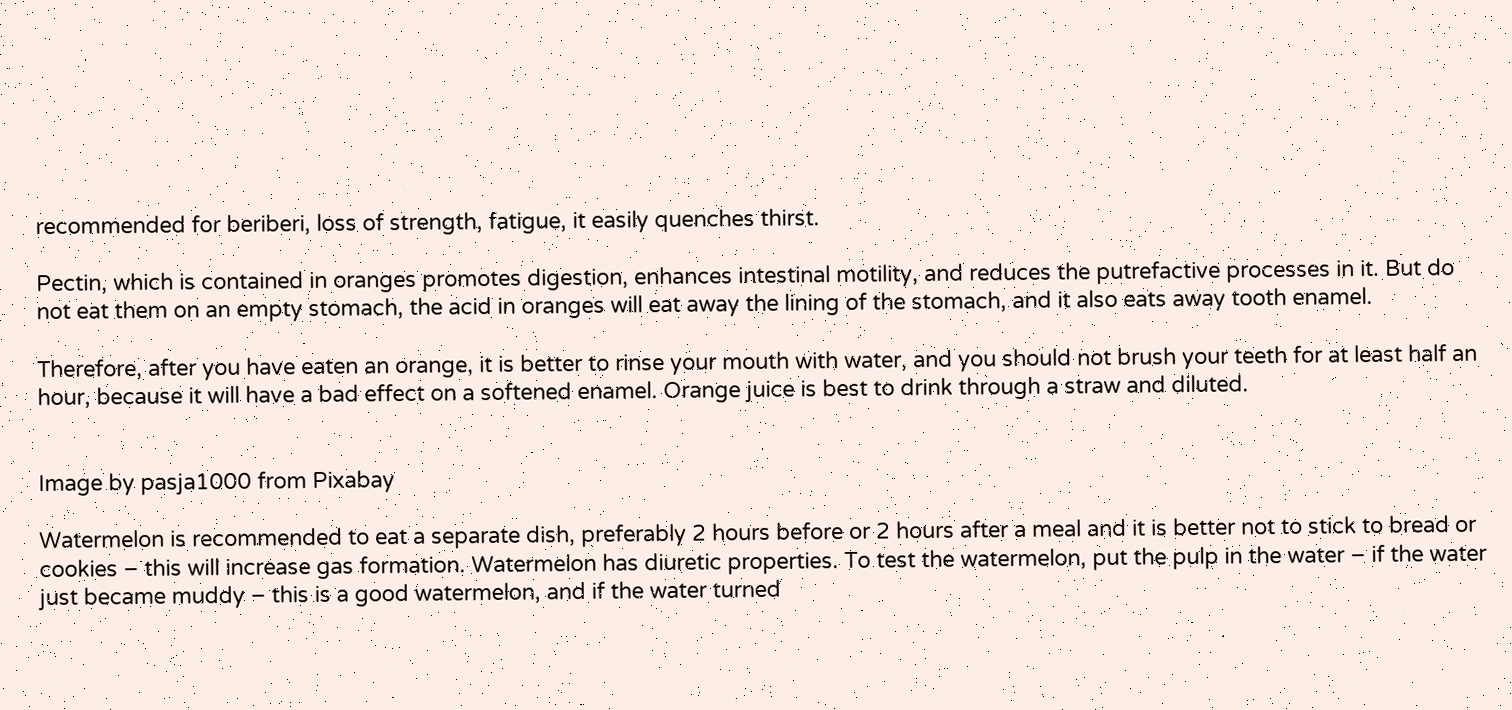recommended for beriberi, loss of strength, fatigue, it easily quenches thirst.

Pectin, which is contained in oranges promotes digestion, enhances intestinal motility, and reduces the putrefactive processes in it. But do not eat them on an empty stomach, the acid in oranges will eat away the lining of the stomach, and it also eats away tooth enamel.

Therefore, after you have eaten an orange, it is better to rinse your mouth with water, and you should not brush your teeth for at least half an hour, because it will have a bad effect on a softened enamel. Orange juice is best to drink through a straw and diluted.


Image by pasja1000 from Pixabay

Watermelon is recommended to eat a separate dish, preferably 2 hours before or 2 hours after a meal and it is better not to stick to bread or cookies – this will increase gas formation. Watermelon has diuretic properties. To test the watermelon, put the pulp in the water – if the water just became muddy – this is a good watermelon, and if the water turned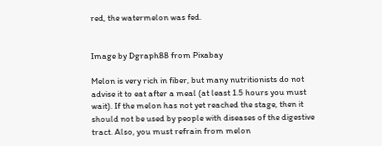red, the watermelon was fed.


Image by Dgraph88 from Pixabay

Melon is very rich in fiber, but many nutritionists do not advise it to eat after a meal (at least 1.5 hours you must wait). If the melon has not yet reached the stage, then it should not be used by people with diseases of the digestive tract. Also, you must refrain from melon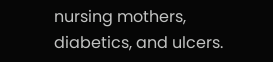nursing mothers, diabetics, and ulcers.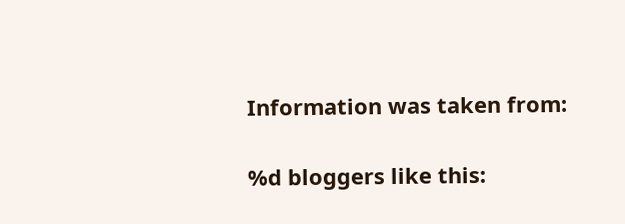Information was taken from:

%d bloggers like this: